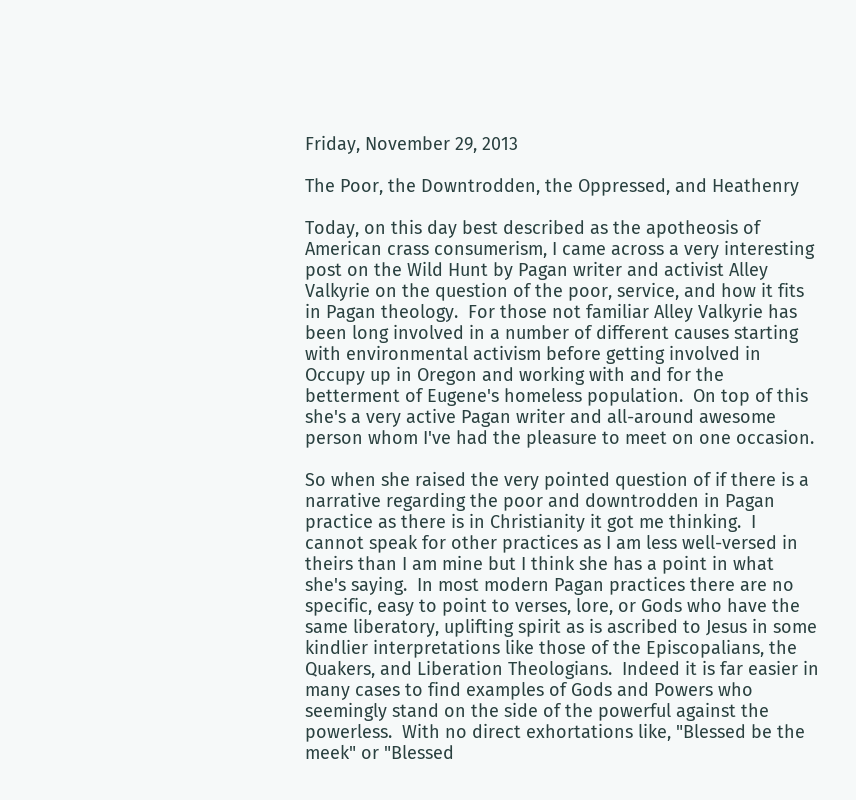Friday, November 29, 2013

The Poor, the Downtrodden, the Oppressed, and Heathenry

Today, on this day best described as the apotheosis of American crass consumerism, I came across a very interesting post on the Wild Hunt by Pagan writer and activist Alley Valkyrie on the question of the poor, service, and how it fits in Pagan theology.  For those not familiar Alley Valkyrie has been long involved in a number of different causes starting with environmental activism before getting involved in Occupy up in Oregon and working with and for the betterment of Eugene's homeless population.  On top of this she's a very active Pagan writer and all-around awesome person whom I've had the pleasure to meet on one occasion.

So when she raised the very pointed question of if there is a narrative regarding the poor and downtrodden in Pagan practice as there is in Christianity it got me thinking.  I cannot speak for other practices as I am less well-versed in theirs than I am mine but I think she has a point in what she's saying.  In most modern Pagan practices there are no specific, easy to point to verses, lore, or Gods who have the same liberatory, uplifting spirit as is ascribed to Jesus in some kindlier interpretations like those of the Episcopalians, the Quakers, and Liberation Theologians.  Indeed it is far easier in many cases to find examples of Gods and Powers who seemingly stand on the side of the powerful against the powerless.  With no direct exhortations like, "Blessed be the meek" or "Blessed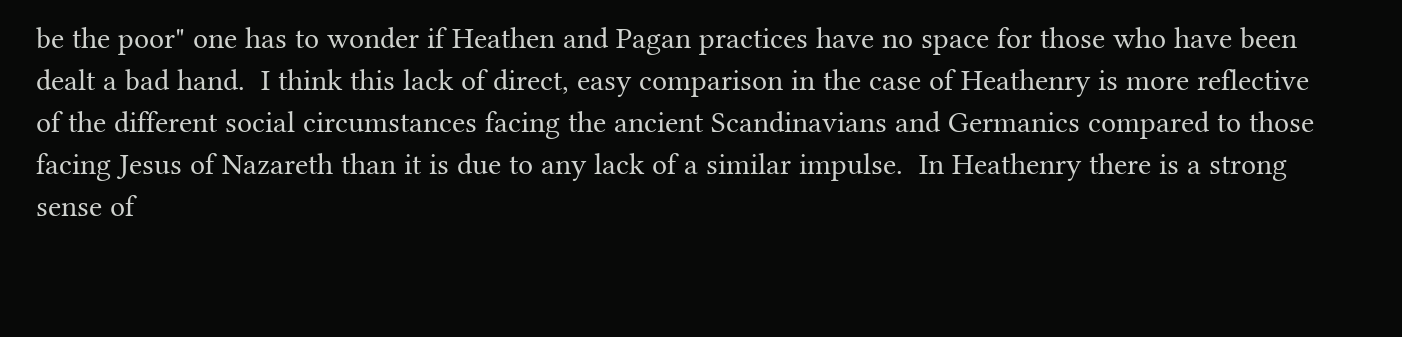be the poor" one has to wonder if Heathen and Pagan practices have no space for those who have been dealt a bad hand.  I think this lack of direct, easy comparison in the case of Heathenry is more reflective of the different social circumstances facing the ancient Scandinavians and Germanics compared to those facing Jesus of Nazareth than it is due to any lack of a similar impulse.  In Heathenry there is a strong sense of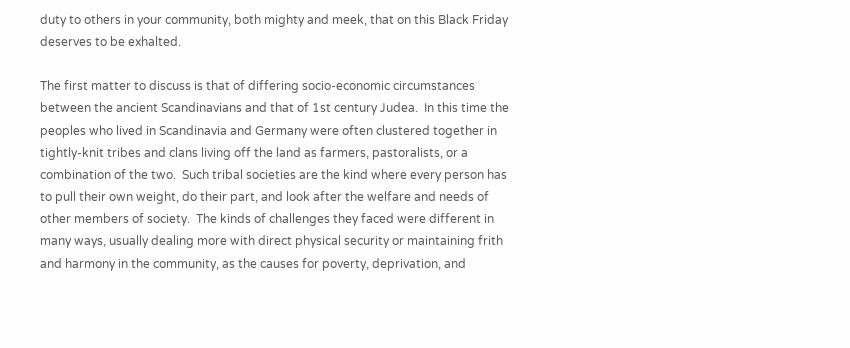duty to others in your community, both mighty and meek, that on this Black Friday deserves to be exhalted.

The first matter to discuss is that of differing socio-economic circumstances between the ancient Scandinavians and that of 1st century Judea.  In this time the peoples who lived in Scandinavia and Germany were often clustered together in tightly-knit tribes and clans living off the land as farmers, pastoralists, or a combination of the two.  Such tribal societies are the kind where every person has to pull their own weight, do their part, and look after the welfare and needs of other members of society.  The kinds of challenges they faced were different in many ways, usually dealing more with direct physical security or maintaining frith and harmony in the community, as the causes for poverty, deprivation, and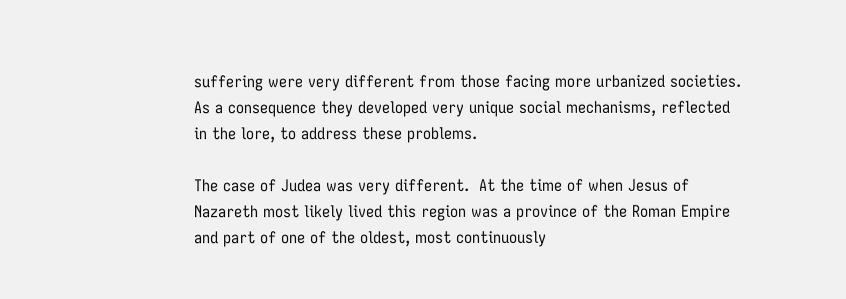suffering were very different from those facing more urbanized societies.  As a consequence they developed very unique social mechanisms, reflected in the lore, to address these problems.

The case of Judea was very different.  At the time of when Jesus of Nazareth most likely lived this region was a province of the Roman Empire and part of one of the oldest, most continuously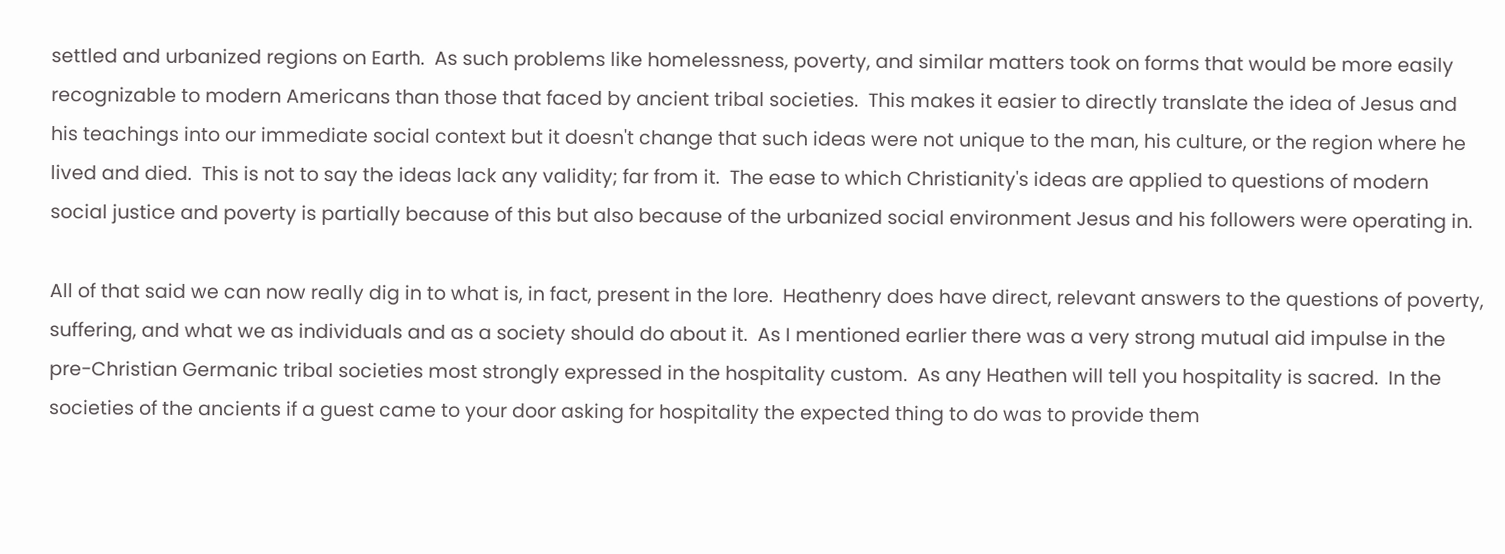settled and urbanized regions on Earth.  As such problems like homelessness, poverty, and similar matters took on forms that would be more easily recognizable to modern Americans than those that faced by ancient tribal societies.  This makes it easier to directly translate the idea of Jesus and his teachings into our immediate social context but it doesn't change that such ideas were not unique to the man, his culture, or the region where he lived and died.  This is not to say the ideas lack any validity; far from it.  The ease to which Christianity's ideas are applied to questions of modern social justice and poverty is partially because of this but also because of the urbanized social environment Jesus and his followers were operating in.

All of that said we can now really dig in to what is, in fact, present in the lore.  Heathenry does have direct, relevant answers to the questions of poverty, suffering, and what we as individuals and as a society should do about it.  As I mentioned earlier there was a very strong mutual aid impulse in the pre-Christian Germanic tribal societies most strongly expressed in the hospitality custom.  As any Heathen will tell you hospitality is sacred.  In the societies of the ancients if a guest came to your door asking for hospitality the expected thing to do was to provide them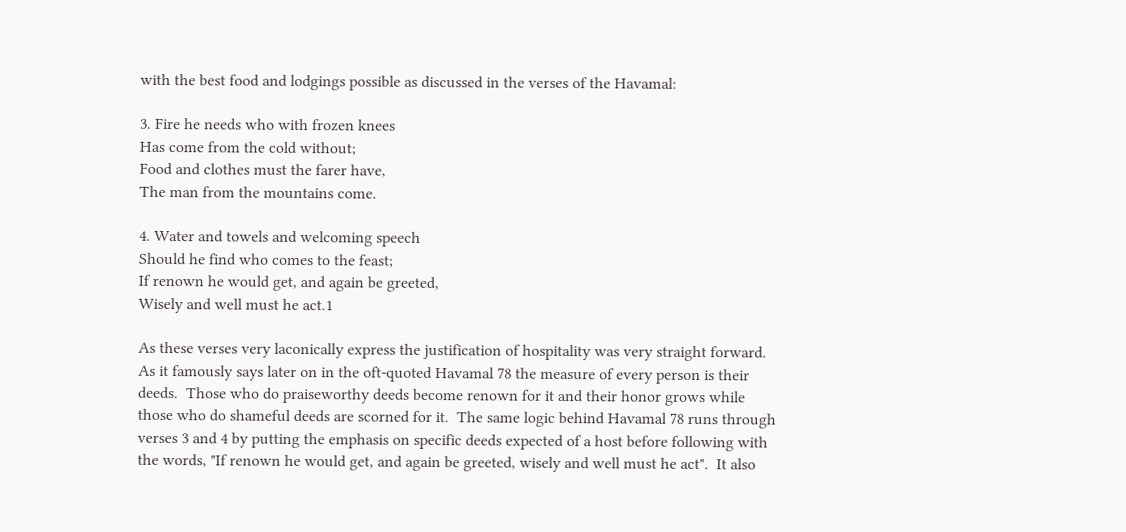with the best food and lodgings possible as discussed in the verses of the Havamal:

3. Fire he needs who with frozen knees
Has come from the cold without;
Food and clothes must the farer have,
The man from the mountains come.

4. Water and towels and welcoming speech
Should he find who comes to the feast;
If renown he would get, and again be greeted,
Wisely and well must he act.1

As these verses very laconically express the justification of hospitality was very straight forward.  As it famously says later on in the oft-quoted Havamal 78 the measure of every person is their deeds.  Those who do praiseworthy deeds become renown for it and their honor grows while those who do shameful deeds are scorned for it.  The same logic behind Havamal 78 runs through verses 3 and 4 by putting the emphasis on specific deeds expected of a host before following with the words, "If renown he would get, and again be greeted, wisely and well must he act".  It also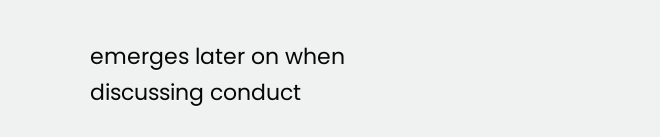emerges later on when discussing conduct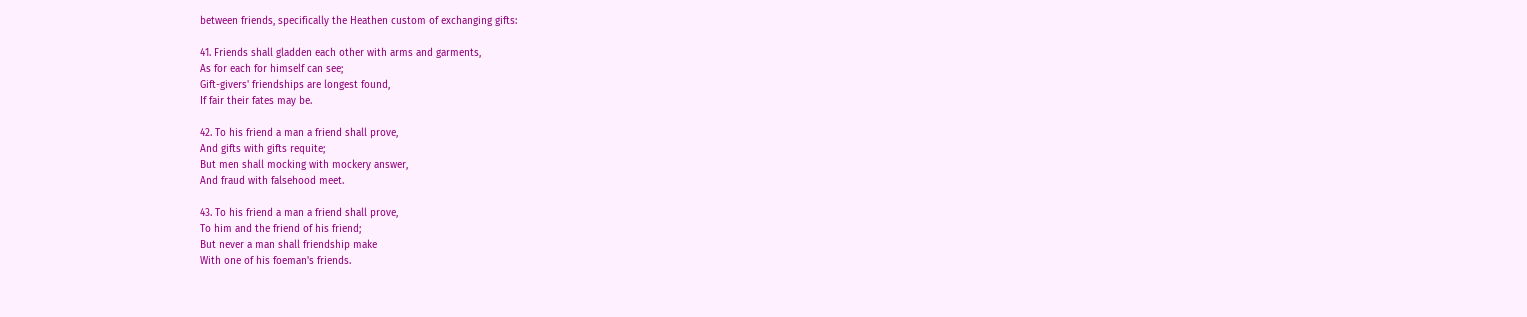between friends, specifically the Heathen custom of exchanging gifts:

41. Friends shall gladden each other with arms and garments,
As for each for himself can see;
Gift-givers' friendships are longest found,
If fair their fates may be.

42. To his friend a man a friend shall prove,
And gifts with gifts requite;
But men shall mocking with mockery answer,
And fraud with falsehood meet.

43. To his friend a man a friend shall prove,
To him and the friend of his friend;
But never a man shall friendship make
With one of his foeman's friends.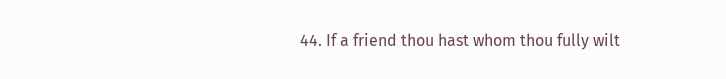44. If a friend thou hast whom thou fully wilt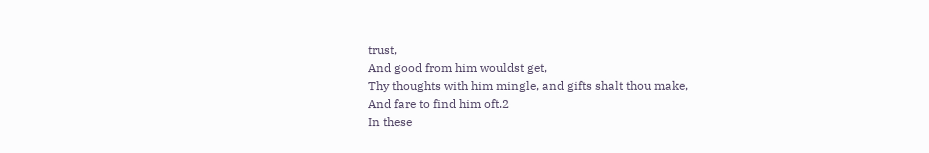trust,
And good from him wouldst get,
Thy thoughts with him mingle, and gifts shalt thou make,
And fare to find him oft.2
In these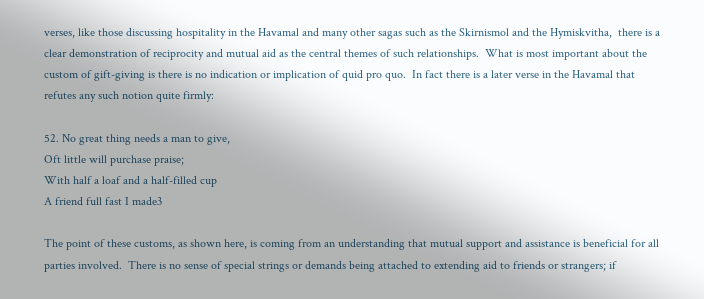verses, like those discussing hospitality in the Havamal and many other sagas such as the Skirnismol and the Hymiskvitha,  there is a clear demonstration of reciprocity and mutual aid as the central themes of such relationships.  What is most important about the custom of gift-giving is there is no indication or implication of quid pro quo.  In fact there is a later verse in the Havamal that refutes any such notion quite firmly:

52. No great thing needs a man to give,
Oft little will purchase praise;
With half a loaf and a half-filled cup
A friend full fast I made3

The point of these customs, as shown here, is coming from an understanding that mutual support and assistance is beneficial for all parties involved.  There is no sense of special strings or demands being attached to extending aid to friends or strangers; if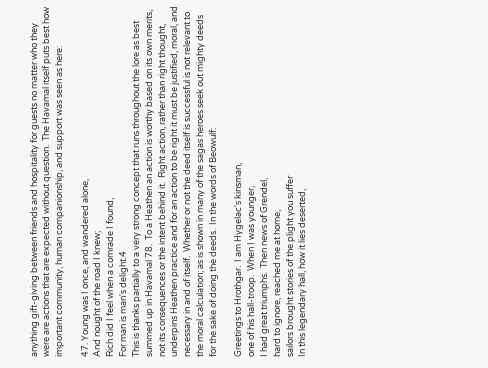anything gift-giving between friends and hospitality for guests no matter who they were are actions that are expected without question.  The Havamal itself puts best how important community, human companionship, and support was seen as here:

47. Young was I once, and wandered alone,
And nought of the road I knew;
Rich did I feel when a comrade I found,
For man is man's delight.4
This is thanks partially to a very strong concept that runs throughout the lore as best summed up in Havamal 78.  To a Heathen an action is worthy based on its own merits, not its consequences or the intent behind it.  Right action, rather than right thought, underpins Heathen practice and for an action to be right it must be justified, moral, and necessary in and of itself.  Whether or not the deed itself is successful is not relevant to the moral calculation; as is shown in many of the sagas heroes seek out mighty deeds for the sake of doing the deeds.  In the words of Beowulf:

Greetings to Hrothgar.  I am Hygelac's kinsman,
one of his hall-troop.  When I was younger,
I had great triumphs.  Then news of Grendel,
hard to ignore, reached me at home;
sailors brought stories of the plight you suffer
In this legendary hall, how it lies deserted,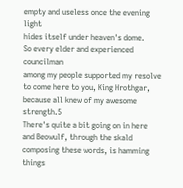empty and useless once the evening light
hides itself under heaven's dome.
So every elder and experienced councilman
among my people supported my resolve
to come here to you, King Hrothgar,
because all knew of my awesome strength.5
There's quite a bit going on in here and Beowulf, through the skald composing these words, is hamming things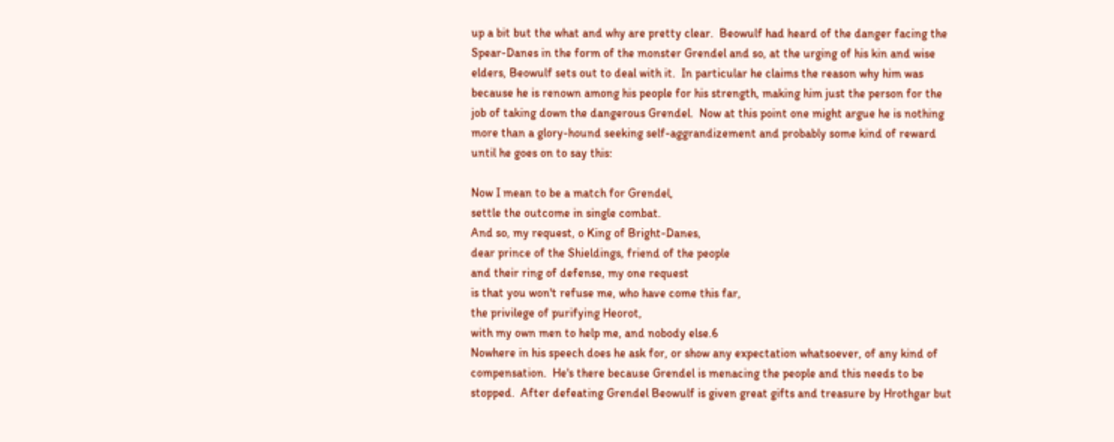up a bit but the what and why are pretty clear.  Beowulf had heard of the danger facing the Spear-Danes in the form of the monster Grendel and so, at the urging of his kin and wise elders, Beowulf sets out to deal with it.  In particular he claims the reason why him was because he is renown among his people for his strength, making him just the person for the job of taking down the dangerous Grendel.  Now at this point one might argue he is nothing more than a glory-hound seeking self-aggrandizement and probably some kind of reward until he goes on to say this:

Now I mean to be a match for Grendel,
settle the outcome in single combat.
And so, my request, o King of Bright-Danes,
dear prince of the Shieldings, friend of the people
and their ring of defense, my one request
is that you won't refuse me, who have come this far,
the privilege of purifying Heorot,
with my own men to help me, and nobody else.6
Nowhere in his speech does he ask for, or show any expectation whatsoever, of any kind of compensation.  He's there because Grendel is menacing the people and this needs to be stopped.  After defeating Grendel Beowulf is given great gifts and treasure by Hrothgar but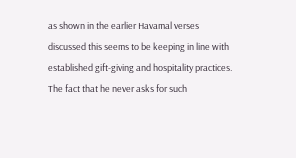as shown in the earlier Havamal verses discussed this seems to be keeping in line with established gift-giving and hospitality practices.  The fact that he never asks for such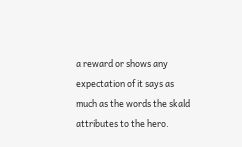a reward or shows any expectation of it says as much as the words the skald attributes to the hero.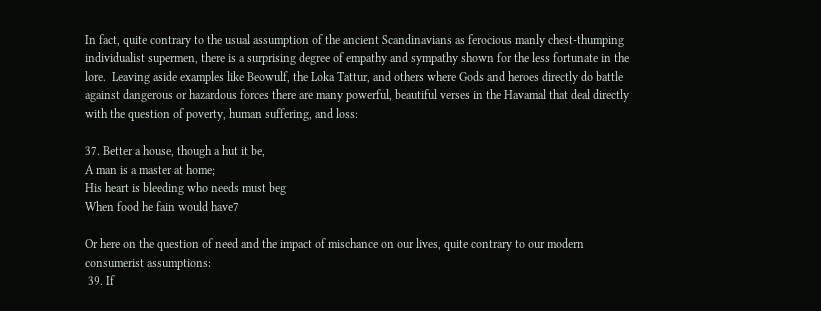In fact, quite contrary to the usual assumption of the ancient Scandinavians as ferocious manly chest-thumping individualist supermen, there is a surprising degree of empathy and sympathy shown for the less fortunate in the lore.  Leaving aside examples like Beowulf, the Loka Tattur, and others where Gods and heroes directly do battle against dangerous or hazardous forces there are many powerful, beautiful verses in the Havamal that deal directly with the question of poverty, human suffering, and loss:

37. Better a house, though a hut it be,
A man is a master at home;
His heart is bleeding who needs must beg
When food he fain would have7

Or here on the question of need and the impact of mischance on our lives, quite contrary to our modern consumerist assumptions:
 39. If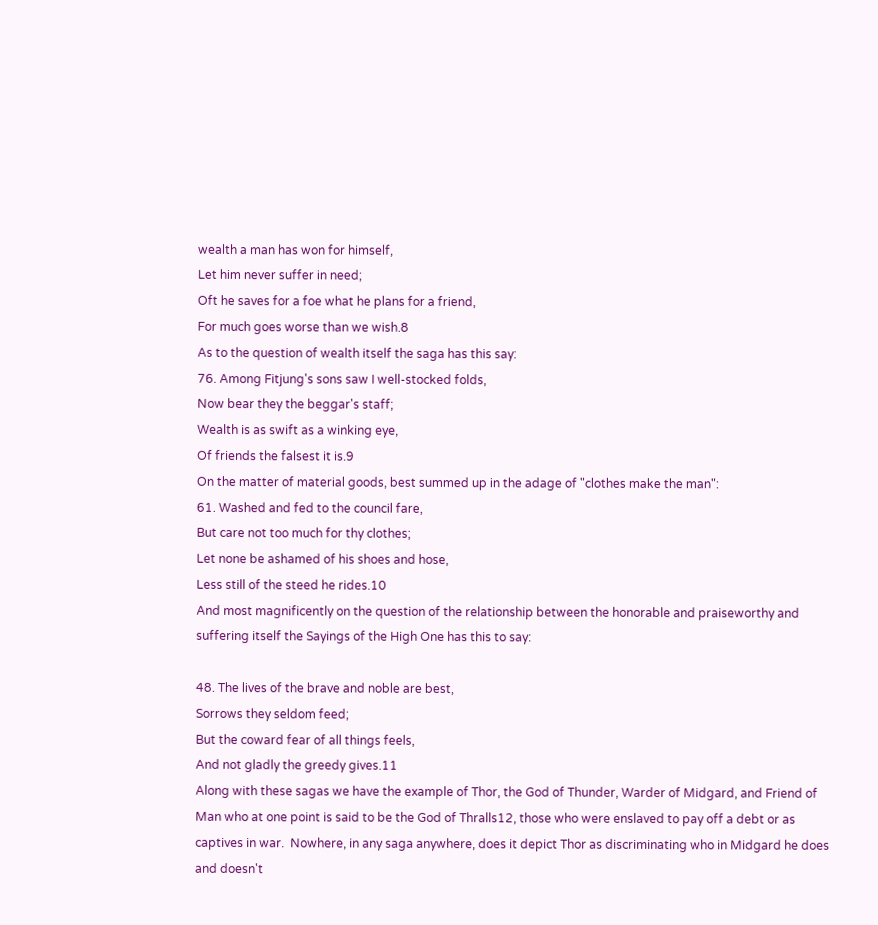wealth a man has won for himself,
Let him never suffer in need;
Oft he saves for a foe what he plans for a friend,
For much goes worse than we wish.8
As to the question of wealth itself the saga has this say:
76. Among Fitjung's sons saw I well-stocked folds,
Now bear they the beggar's staff;
Wealth is as swift as a winking eye,
Of friends the falsest it is.9
On the matter of material goods, best summed up in the adage of "clothes make the man":
61. Washed and fed to the council fare,
But care not too much for thy clothes;
Let none be ashamed of his shoes and hose,
Less still of the steed he rides.10
And most magnificently on the question of the relationship between the honorable and praiseworthy and suffering itself the Sayings of the High One has this to say:

48. The lives of the brave and noble are best,
Sorrows they seldom feed;
But the coward fear of all things feels,
And not gladly the greedy gives.11
Along with these sagas we have the example of Thor, the God of Thunder, Warder of Midgard, and Friend of Man who at one point is said to be the God of Thralls12, those who were enslaved to pay off a debt or as captives in war.  Nowhere, in any saga anywhere, does it depict Thor as discriminating who in Midgard he does and doesn't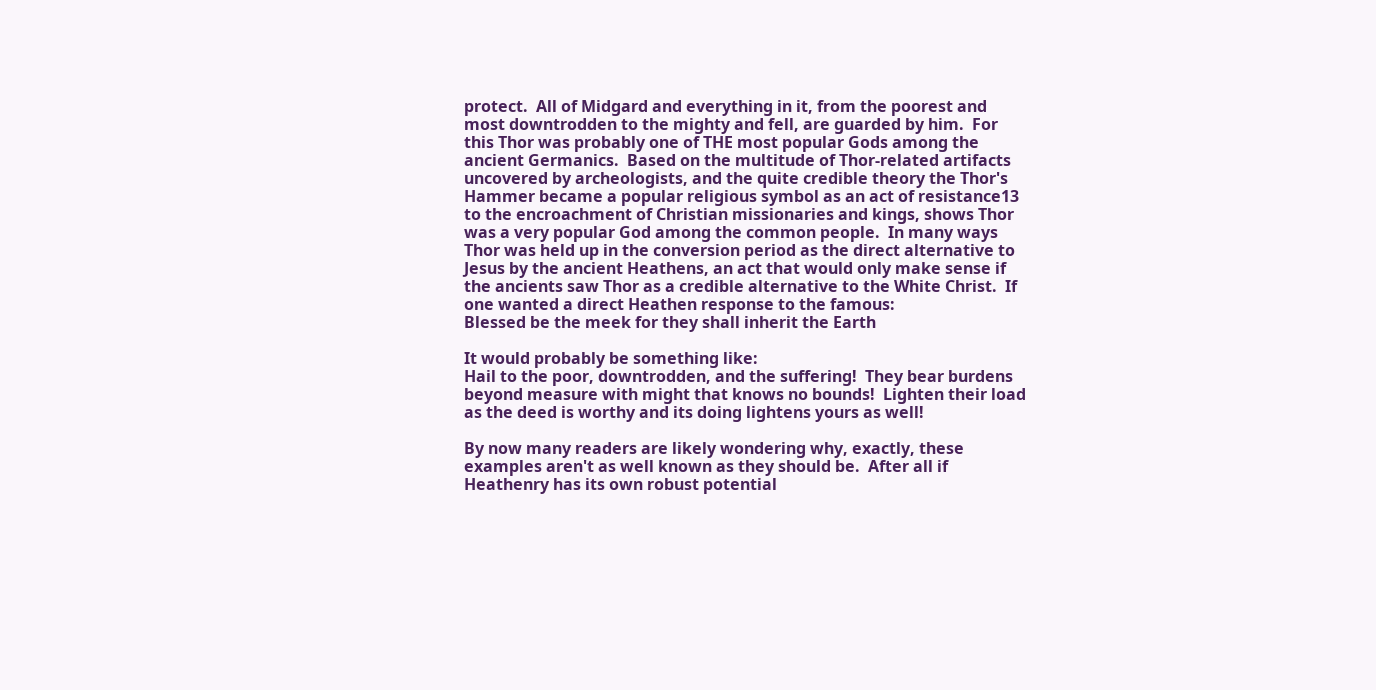protect.  All of Midgard and everything in it, from the poorest and most downtrodden to the mighty and fell, are guarded by him.  For this Thor was probably one of THE most popular Gods among the ancient Germanics.  Based on the multitude of Thor-related artifacts uncovered by archeologists, and the quite credible theory the Thor's Hammer became a popular religious symbol as an act of resistance13 to the encroachment of Christian missionaries and kings, shows Thor was a very popular God among the common people.  In many ways Thor was held up in the conversion period as the direct alternative to Jesus by the ancient Heathens, an act that would only make sense if the ancients saw Thor as a credible alternative to the White Christ.  If one wanted a direct Heathen response to the famous:
Blessed be the meek for they shall inherit the Earth

It would probably be something like:
Hail to the poor, downtrodden, and the suffering!  They bear burdens beyond measure with might that knows no bounds!  Lighten their load as the deed is worthy and its doing lightens yours as well!

By now many readers are likely wondering why, exactly, these examples aren't as well known as they should be.  After all if Heathenry has its own robust potential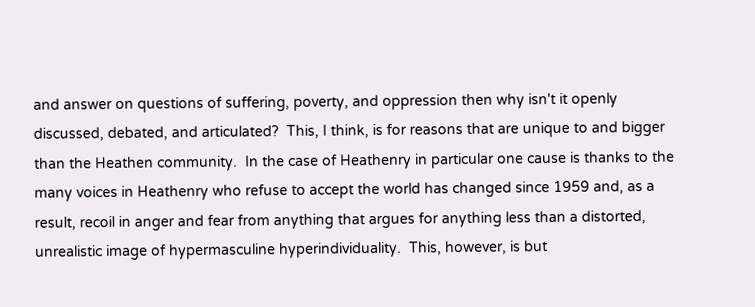and answer on questions of suffering, poverty, and oppression then why isn't it openly discussed, debated, and articulated?  This, I think, is for reasons that are unique to and bigger than the Heathen community.  In the case of Heathenry in particular one cause is thanks to the many voices in Heathenry who refuse to accept the world has changed since 1959 and, as a result, recoil in anger and fear from anything that argues for anything less than a distorted, unrealistic image of hypermasculine hyperindividuality.  This, however, is but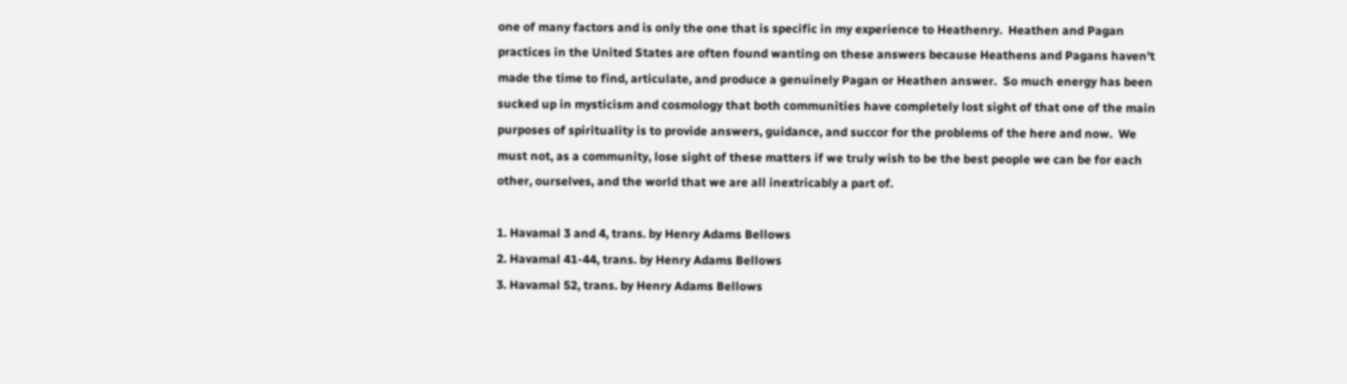one of many factors and is only the one that is specific in my experience to Heathenry.  Heathen and Pagan practices in the United States are often found wanting on these answers because Heathens and Pagans haven't made the time to find, articulate, and produce a genuinely Pagan or Heathen answer.  So much energy has been sucked up in mysticism and cosmology that both communities have completely lost sight of that one of the main purposes of spirituality is to provide answers, guidance, and succor for the problems of the here and now.  We must not, as a community, lose sight of these matters if we truly wish to be the best people we can be for each other, ourselves, and the world that we are all inextricably a part of.

1. Havamal 3 and 4, trans. by Henry Adams Bellows
2. Havamal 41-44, trans. by Henry Adams Bellows
3. Havamal 52, trans. by Henry Adams Bellows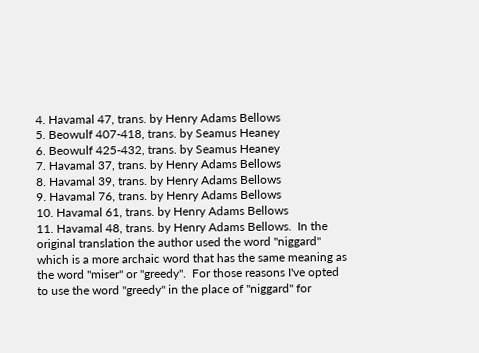4. Havamal 47, trans. by Henry Adams Bellows
5. Beowulf 407-418, trans. by Seamus Heaney
6. Beowulf 425-432, trans. by Seamus Heaney
7. Havamal 37, trans. by Henry Adams Bellows
8. Havamal 39, trans. by Henry Adams Bellows
9. Havamal 76, trans. by Henry Adams Bellows
10. Havamal 61, trans. by Henry Adams Bellows
11. Havamal 48, trans. by Henry Adams Bellows.  In the original translation the author used the word "niggard" which is a more archaic word that has the same meaning as the word "miser" or "greedy".  For those reasons I've opted to use the word "greedy" in the place of "niggard" for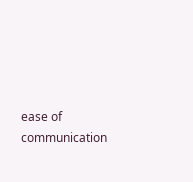ease of communication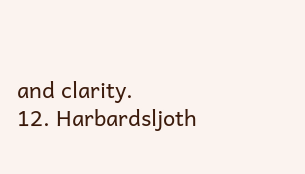and clarity.
12. Harbardsljoth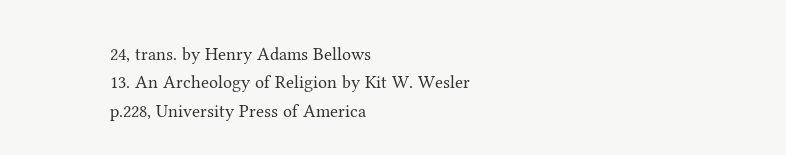24, trans. by Henry Adams Bellows
13. An Archeology of Religion by Kit W. Wesler p.228, University Press of America